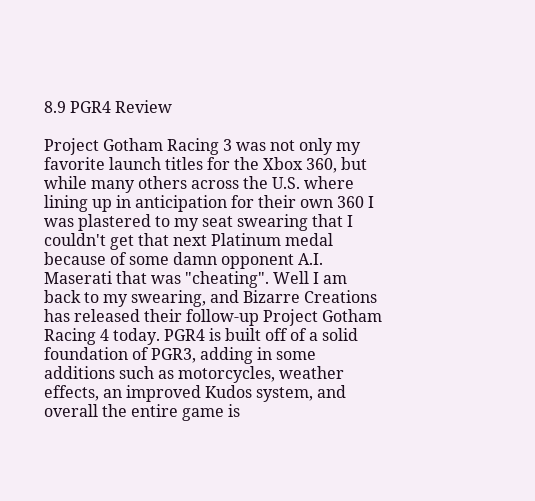8.9 PGR4 Review

Project Gotham Racing 3 was not only my favorite launch titles for the Xbox 360, but while many others across the U.S. where lining up in anticipation for their own 360 I was plastered to my seat swearing that I couldn't get that next Platinum medal because of some damn opponent A.I. Maserati that was "cheating". Well I am back to my swearing, and Bizarre Creations has released their follow-up Project Gotham Racing 4 today. PGR4 is built off of a solid foundation of PGR3, adding in some additions such as motorcycles, weather effects, an improved Kudos system, and overall the entire game is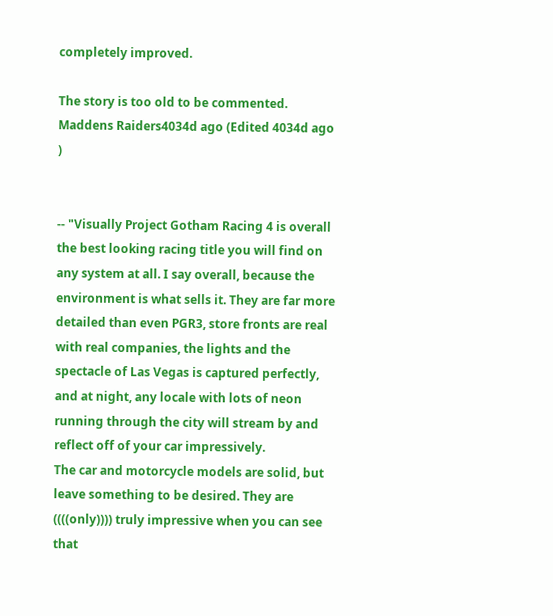completely improved.

The story is too old to be commented.
Maddens Raiders4034d ago (Edited 4034d ago )


-- "Visually Project Gotham Racing 4 is overall the best looking racing title you will find on any system at all. I say overall, because the environment is what sells it. They are far more detailed than even PGR3, store fronts are real with real companies, the lights and the spectacle of Las Vegas is captured perfectly, and at night, any locale with lots of neon running through the city will stream by and reflect off of your car impressively.
The car and motorcycle models are solid, but leave something to be desired. They are ((((only)))) truly impressive when you can see that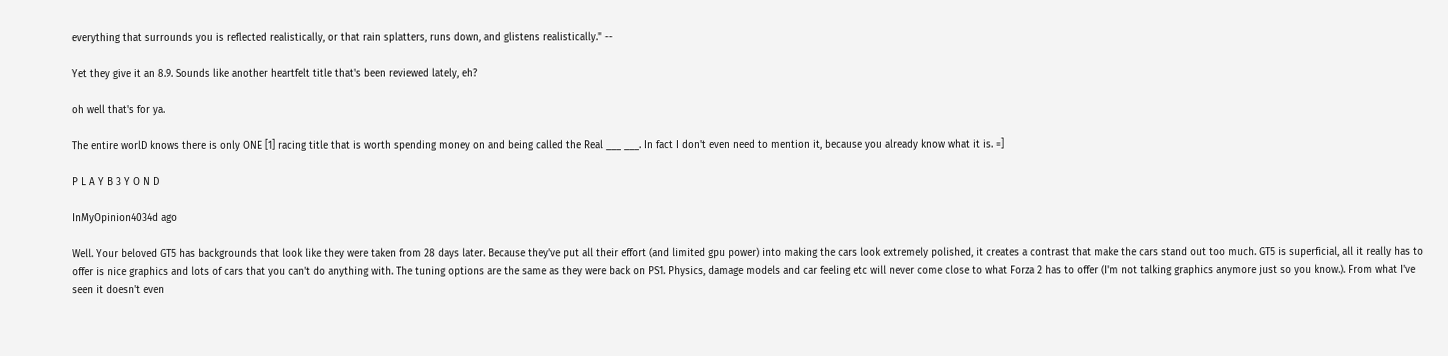everything that surrounds you is reflected realistically, or that rain splatters, runs down, and glistens realistically." --

Yet they give it an 8.9. Sounds like another heartfelt title that's been reviewed lately, eh?

oh well that's for ya.

The entire worlD knows there is only ONE [1] racing title that is worth spending money on and being called the Real ___ ___. In fact I don't even need to mention it, because you already know what it is. =]

P L A Y B 3 Y O N D

InMyOpinion4034d ago

Well. Your beloved GT5 has backgrounds that look like they were taken from 28 days later. Because they've put all their effort (and limited gpu power) into making the cars look extremely polished, it creates a contrast that make the cars stand out too much. GT5 is superficial, all it really has to offer is nice graphics and lots of cars that you can't do anything with. The tuning options are the same as they were back on PS1. Physics, damage models and car feeling etc will never come close to what Forza 2 has to offer (I'm not talking graphics anymore just so you know.). From what I've seen it doesn't even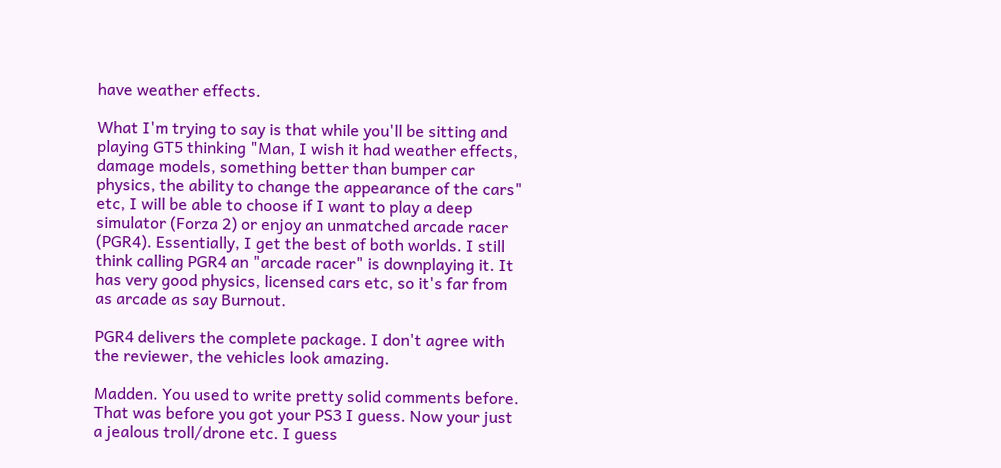have weather effects.

What I'm trying to say is that while you'll be sitting and playing GT5 thinking "Man, I wish it had weather effects, damage models, something better than bumper car physics, the ability to change the appearance of the cars" etc, I will be able to choose if I want to play a deep simulator (Forza 2) or enjoy an unmatched arcade racer (PGR4). Essentially, I get the best of both worlds. I still think calling PGR4 an "arcade racer" is downplaying it. It has very good physics, licensed cars etc, so it's far from as arcade as say Burnout.

PGR4 delivers the complete package. I don't agree with the reviewer, the vehicles look amazing.

Madden. You used to write pretty solid comments before. That was before you got your PS3 I guess. Now your just a jealous troll/drone etc. I guess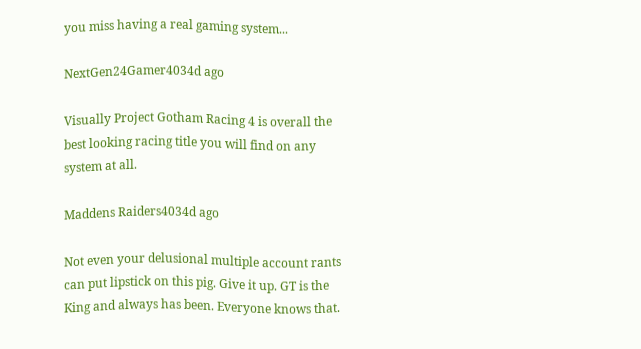you miss having a real gaming system...

NextGen24Gamer4034d ago

Visually Project Gotham Racing 4 is overall the best looking racing title you will find on any system at all.

Maddens Raiders4034d ago

Not even your delusional multiple account rants can put lipstick on this pig. Give it up. GT is the King and always has been. Everyone knows that.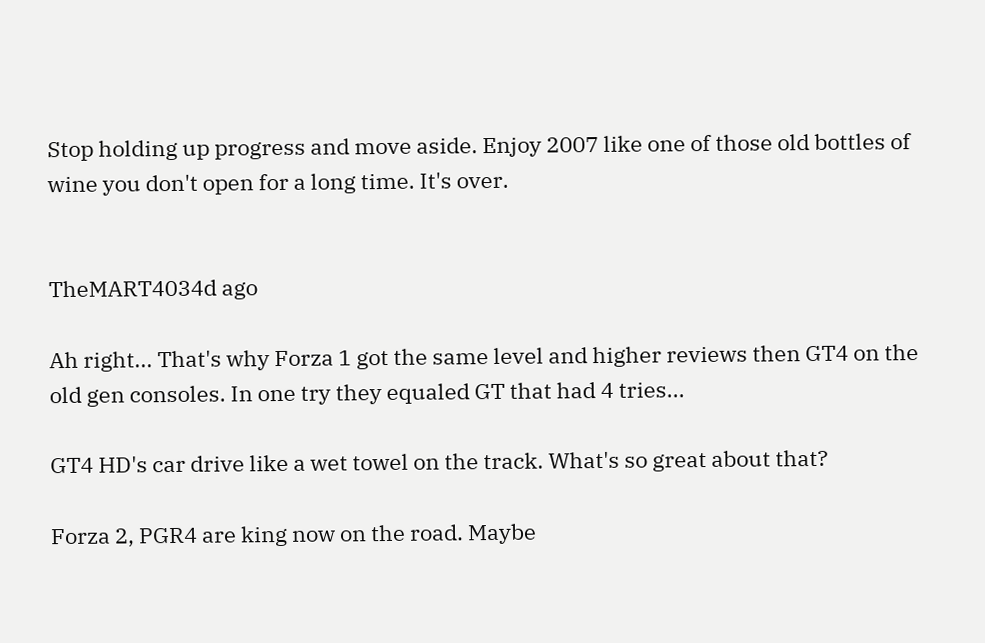Stop holding up progress and move aside. Enjoy 2007 like one of those old bottles of wine you don't open for a long time. It's over.


TheMART4034d ago

Ah right... That's why Forza 1 got the same level and higher reviews then GT4 on the old gen consoles. In one try they equaled GT that had 4 tries...

GT4 HD's car drive like a wet towel on the track. What's so great about that?

Forza 2, PGR4 are king now on the road. Maybe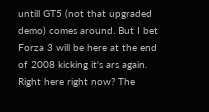untill GT5 (not that upgraded demo) comes around. But I bet Forza 3 will be here at the end of 2008 kicking it's ars again. Right here right now? The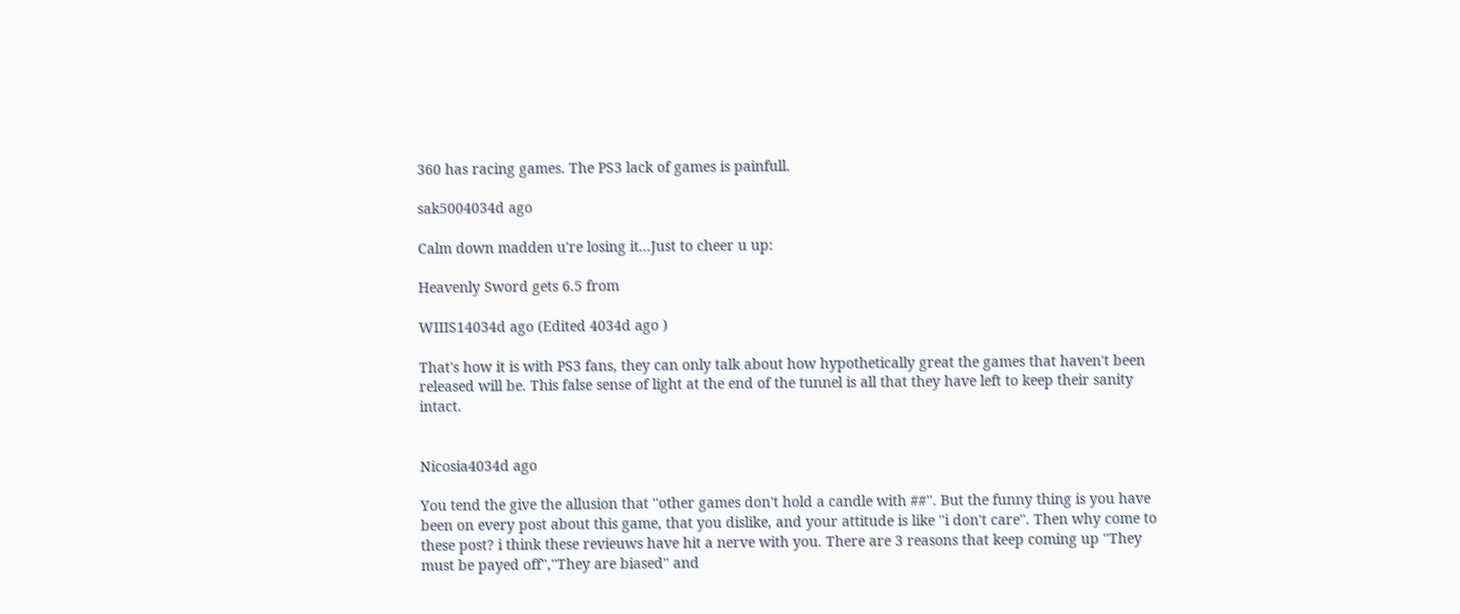360 has racing games. The PS3 lack of games is painfull.

sak5004034d ago

Calm down madden u're losing it...Just to cheer u up:

Heavenly Sword gets 6.5 from

WIIIS14034d ago (Edited 4034d ago )

That's how it is with PS3 fans, they can only talk about how hypothetically great the games that haven't been released will be. This false sense of light at the end of the tunnel is all that they have left to keep their sanity intact.


Nicosia4034d ago

You tend the give the allusion that ''other games don't hold a candle with ##''. But the funny thing is you have been on every post about this game, that you dislike, and your attitude is like ''i don't care''. Then why come to these post? i think these revieuws have hit a nerve with you. There are 3 reasons that keep coming up ''They must be payed off'',''They are biased'' and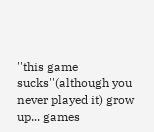''this game sucks''(although you never played it) grow up... games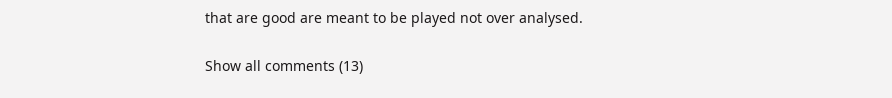that are good are meant to be played not over analysed.

Show all comments (13)